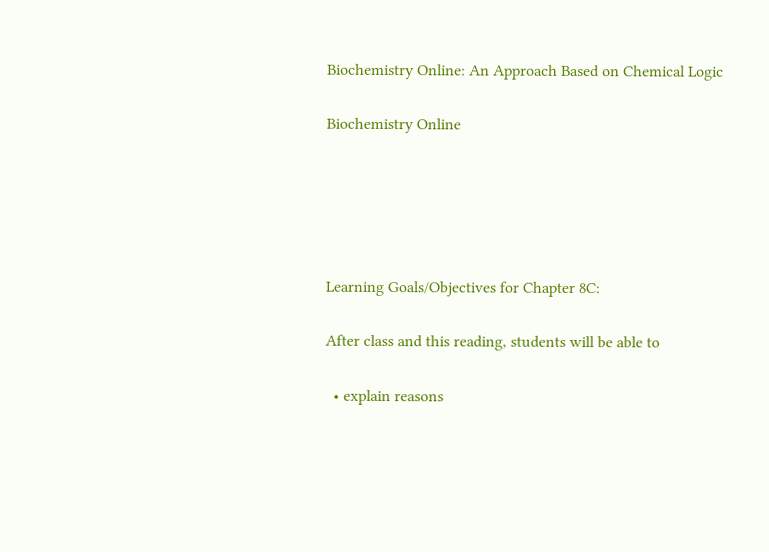Biochemistry Online: An Approach Based on Chemical Logic

Biochemistry Online





Learning Goals/Objectives for Chapter 8C:

After class and this reading, students will be able to

  • explain reasons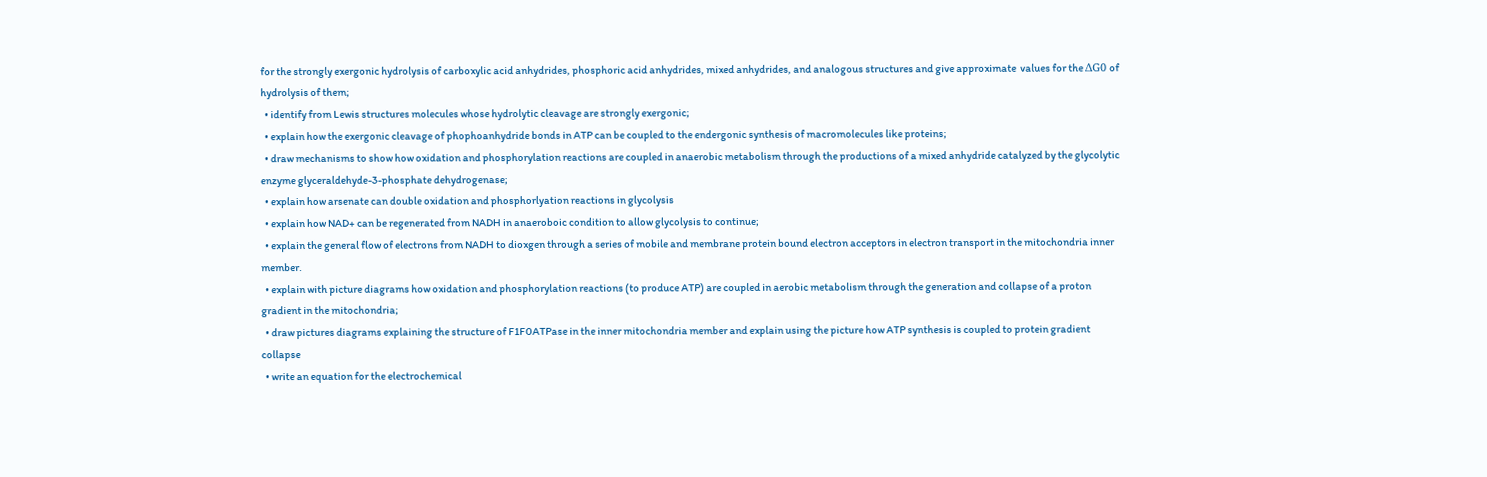for the strongly exergonic hydrolysis of carboxylic acid anhydrides, phosphoric acid anhydrides, mixed anhydrides, and analogous structures and give approximate  values for the ΔG0 of hydrolysis of them;
  • identify from Lewis structures molecules whose hydrolytic cleavage are strongly exergonic;
  • explain how the exergonic cleavage of phophoanhydride bonds in ATP can be coupled to the endergonic synthesis of macromolecules like proteins;
  • draw mechanisms to show how oxidation and phosphorylation reactions are coupled in anaerobic metabolism through the productions of a mixed anhydride catalyzed by the glycolytic enzyme glyceraldehyde-3-phosphate dehydrogenase;
  • explain how arsenate can double oxidation and phosphorlyation reactions in glycolysis
  • explain how NAD+ can be regenerated from NADH in anaeroboic condition to allow glycolysis to continue;
  • explain the general flow of electrons from NADH to dioxgen through a series of mobile and membrane protein bound electron acceptors in electron transport in the mitochondria inner member.
  • explain with picture diagrams how oxidation and phosphorylation reactions (to produce ATP) are coupled in aerobic metabolism through the generation and collapse of a proton gradient in the mitochondria;
  • draw pictures diagrams explaining the structure of F1F0ATPase in the inner mitochondria member and explain using the picture how ATP synthesis is coupled to protein gradient collapse
  • write an equation for the electrochemical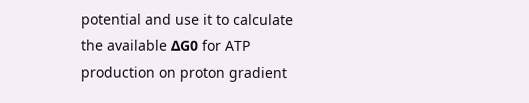potential and use it to calculate the available ΔG0 for ATP production on proton gradient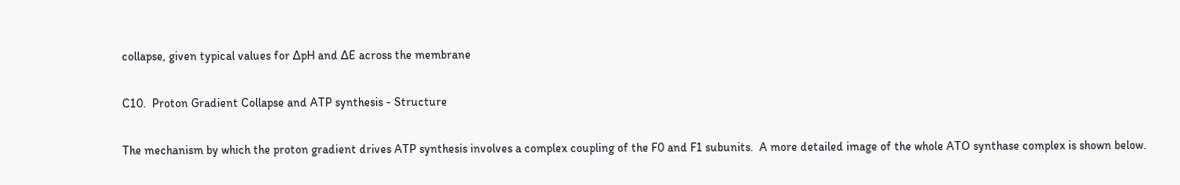collapse, given typical values for ΔpH and ΔE across the membrane

C10.  Proton Gradient Collapse and ATP synthesis - Structure

The mechanism by which the proton gradient drives ATP synthesis involves a complex coupling of the F0 and F1 subunits.  A more detailed image of the whole ATO synthase complex is shown below.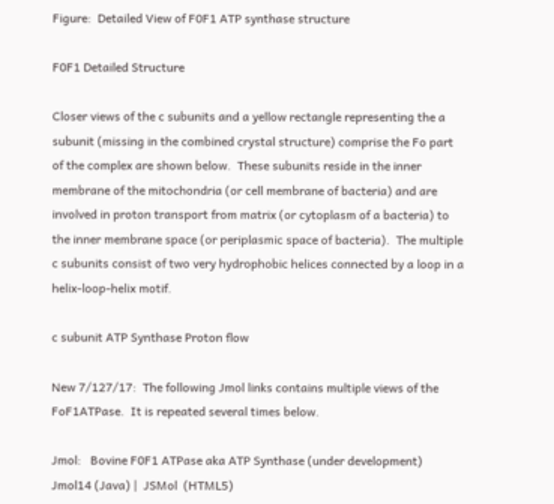Figure:  Detailed View of F0F1 ATP synthase structure

F0F1 Detailed Structure

Closer views of the c subunits and a yellow rectangle representing the a subunit (missing in the combined crystal structure) comprise the Fo part of the complex are shown below.  These subunits reside in the inner membrane of the mitochondria (or cell membrane of bacteria) and are involved in proton transport from matrix (or cytoplasm of a bacteria) to the inner membrane space (or periplasmic space of bacteria).  The multiple c subunits consist of two very hydrophobic helices connected by a loop in a helix-loop-helix motif.

c subunit ATP Synthase Proton flow

New 7/127/17:  The following Jmol links contains multiple views of the FoF1ATPase.  It is repeated several times below.

Jmol:   Bovine F0F1 ATPase aka ATP Synthase (under development)  Jmol14 (Java) |  JSMol  (HTML5)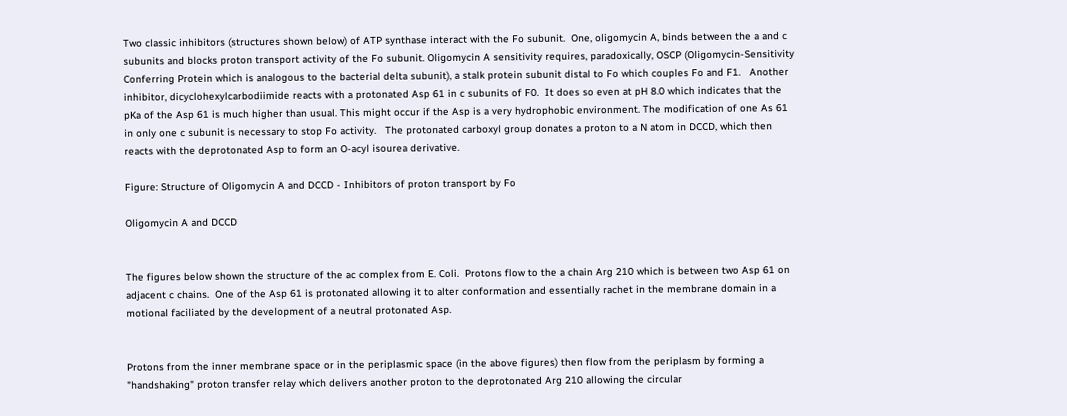Two classic inhibitors (structures shown below) of ATP synthase interact with the Fo subunit.  One, oligomycin A, binds between the a and c subunits and blocks proton transport activity of the Fo subunit. Oligomycin A sensitivity requires, paradoxically, OSCP (Oligomycin-Sensitivity Conferring Protein which is analogous to the bacterial delta subunit), a stalk protein subunit distal to Fo which couples Fo and F1.   Another inhibitor, dicyclohexylcarbodiimide reacts with a protonated Asp 61 in c subunits of F0.  It does so even at pH 8.0 which indicates that the pKa of the Asp 61 is much higher than usual. This might occur if the Asp is a very hydrophobic environment. The modification of one As 61 in only one c subunit is necessary to stop Fo activity.   The protonated carboxyl group donates a proton to a N atom in DCCD, which then reacts with the deprotonated Asp to form an O-acyl isourea derivative.

Figure: Structure of Oligomycin A and DCCD - Inhibitors of proton transport by Fo

Oligomycin A and DCCD


The figures below shown the structure of the ac complex from E. Coli.  Protons flow to the a chain Arg 210 which is between two Asp 61 on adjacent c chains.  One of the Asp 61 is protonated allowing it to alter conformation and essentially rachet in the membrane domain in a motional faciliated by the development of a neutral protonated Asp.


Protons from the inner membrane space or in the periplasmic space (in the above figures) then flow from the periplasm by forming a "handshaking" proton transfer relay which delivers another proton to the deprotonated Arg 210 allowing the circular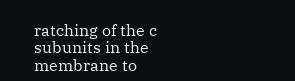ratching of the c subunits in the membrane to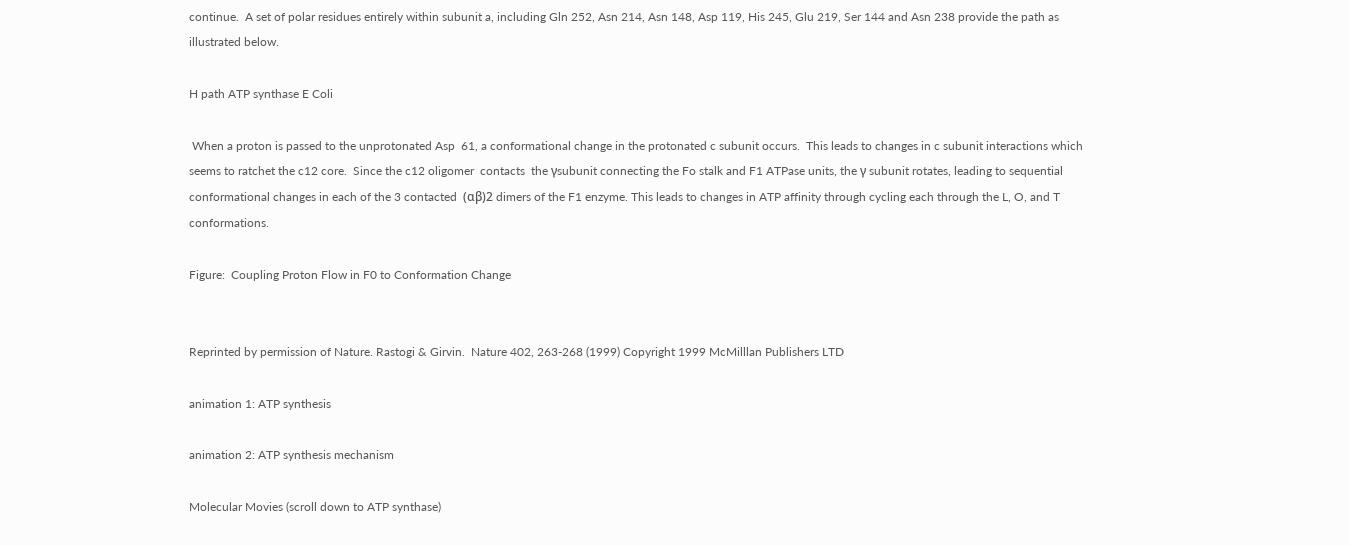continue.  A set of polar residues entirely within subunit a, including Gln 252, Asn 214, Asn 148, Asp 119, His 245, Glu 219, Ser 144 and Asn 238 provide the path as illustrated below.

H path ATP synthase E Coli

 When a proton is passed to the unprotonated Asp  61, a conformational change in the protonated c subunit occurs.  This leads to changes in c subunit interactions which seems to ratchet the c12 core.  Since the c12 oligomer  contacts  the γsubunit connecting the Fo stalk and F1 ATPase units, the γ subunit rotates, leading to sequential conformational changes in each of the 3 contacted  (αβ)2 dimers of the F1 enzyme. This leads to changes in ATP affinity through cycling each through the L, O, and T conformations.

Figure:  Coupling Proton Flow in F0 to Conformation Change


Reprinted by permission of Nature. Rastogi & Girvin.  Nature 402, 263-268 (1999) Copyright 1999 McMilllan Publishers LTD

animation 1: ATP synthesis

animation 2: ATP synthesis mechanism

Molecular Movies (scroll down to ATP synthase)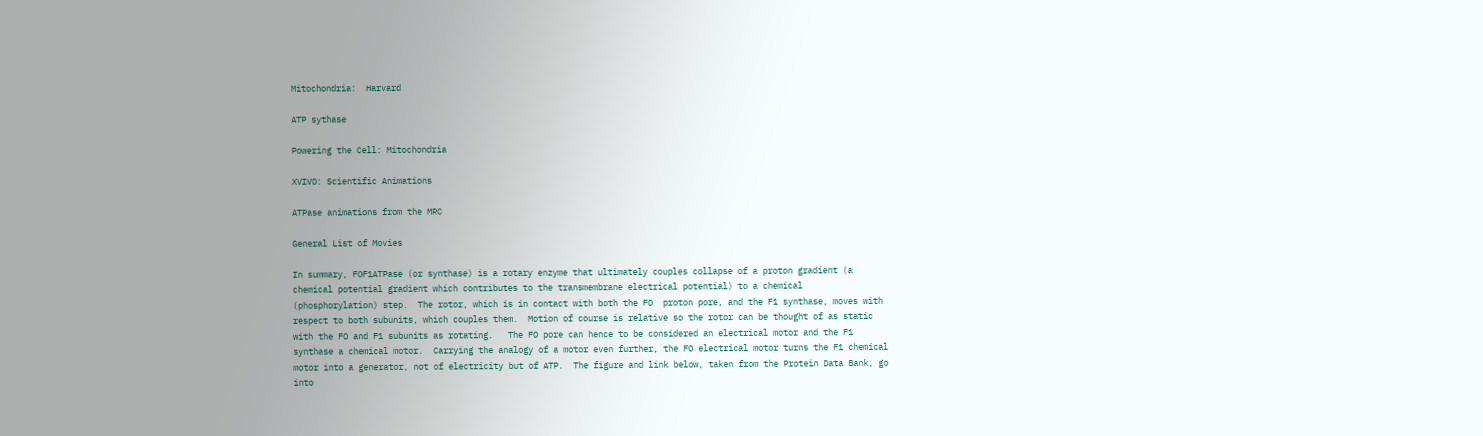Mitochondria:  Harvard

ATP sythase

Powering the Cell: Mitochondria

XVIVO: Scientific Animations

ATPase animations from the MRC

General List of Movies

In summary, FOF1ATPase (or synthase) is a rotary enzyme that ultimately couples collapse of a proton gradient (a chemical potential gradient which contributes to the transmembrane electrical potential) to a chemical (phosphorylation) step.  The rotor, which is in contact with both the FO  proton pore, and the F1 synthase, moves with respect to both subunits, which couples them.  Motion of course is relative so the rotor can be thought of as static with the FO and F1 subunits as rotating.   The FO pore can hence to be considered an electrical motor and the F1 synthase a chemical motor.  Carrying the analogy of a motor even further, the FO electrical motor turns the F1 chemical motor into a generator, not of electricity but of ATP.  The figure and link below, taken from the Protein Data Bank, go into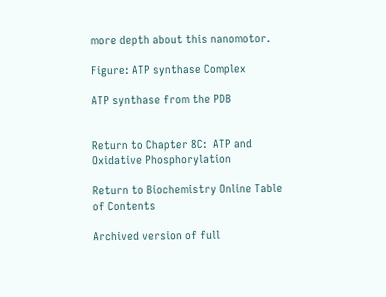more depth about this nanomotor.

Figure: ATP synthase Complex

ATP synthase from the PDB


Return to Chapter 8C:  ATP and Oxidative Phosphorylation

Return to Biochemistry Online Table of Contents

Archived version of full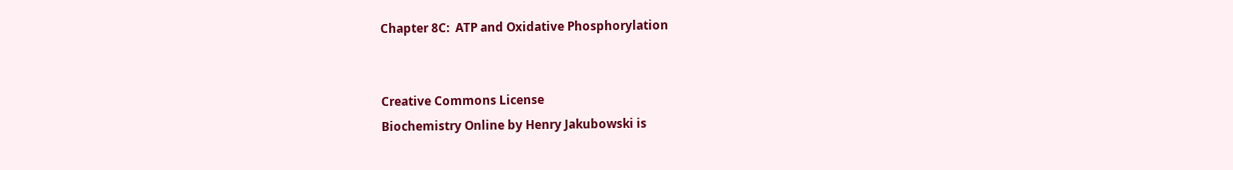Chapter 8C:  ATP and Oxidative Phosphorylation


Creative Commons License
Biochemistry Online by Henry Jakubowski is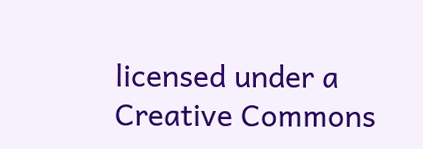licensed under a Creative Commons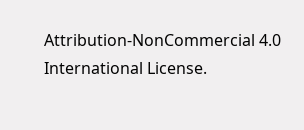Attribution-NonCommercial 4.0 International License.